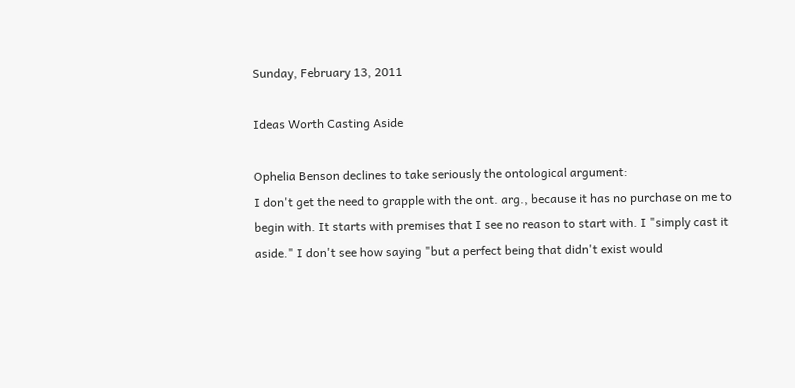Sunday, February 13, 2011

Ideas Worth Casting Aside

Ophelia Benson declines to take seriously the ontological argument:
I don't get the need to grapple with the ont. arg., because it has no purchase on me to begin with. It starts with premises that I see no reason to start with. I "simply cast it aside." I don't see how saying "but a perfect being that didn't exist would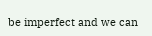be imperfect and we can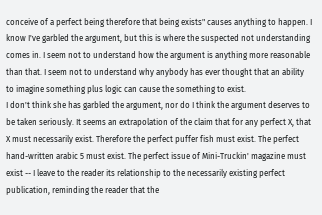conceive of a perfect being therefore that being exists" causes anything to happen. I know I've garbled the argument, but this is where the suspected not understanding comes in. I seem not to understand how the argument is anything more reasonable than that. I seem not to understand why anybody has ever thought that an ability to imagine something plus logic can cause the something to exist.
I don't think she has garbled the argument, nor do I think the argument deserves to be taken seriously. It seems an extrapolation of the claim that for any perfect X, that X must necessarily exist. Therefore the perfect puffer fish must exist. The perfect hand-written arabic 5 must exist. The perfect issue of Mini-Truckin' magazine must exist -- I leave to the reader its relationship to the necessarily existing perfect publication, reminding the reader that the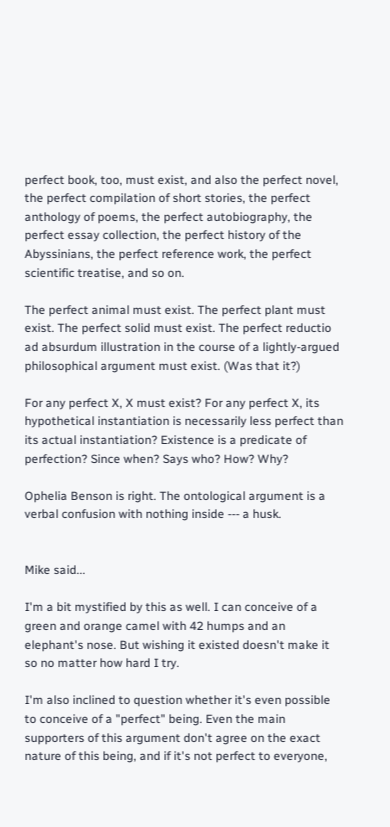perfect book, too, must exist, and also the perfect novel, the perfect compilation of short stories, the perfect anthology of poems, the perfect autobiography, the perfect essay collection, the perfect history of the Abyssinians, the perfect reference work, the perfect scientific treatise, and so on.

The perfect animal must exist. The perfect plant must exist. The perfect solid must exist. The perfect reductio ad absurdum illustration in the course of a lightly-argued philosophical argument must exist. (Was that it?)

For any perfect X, X must exist? For any perfect X, its hypothetical instantiation is necessarily less perfect than its actual instantiation? Existence is a predicate of perfection? Since when? Says who? How? Why?

Ophelia Benson is right. The ontological argument is a verbal confusion with nothing inside --- a husk.


Mike said...

I'm a bit mystified by this as well. I can conceive of a green and orange camel with 42 humps and an elephant's nose. But wishing it existed doesn't make it so no matter how hard I try.

I'm also inclined to question whether it's even possible to conceive of a "perfect" being. Even the main supporters of this argument don't agree on the exact nature of this being, and if it's not perfect to everyone,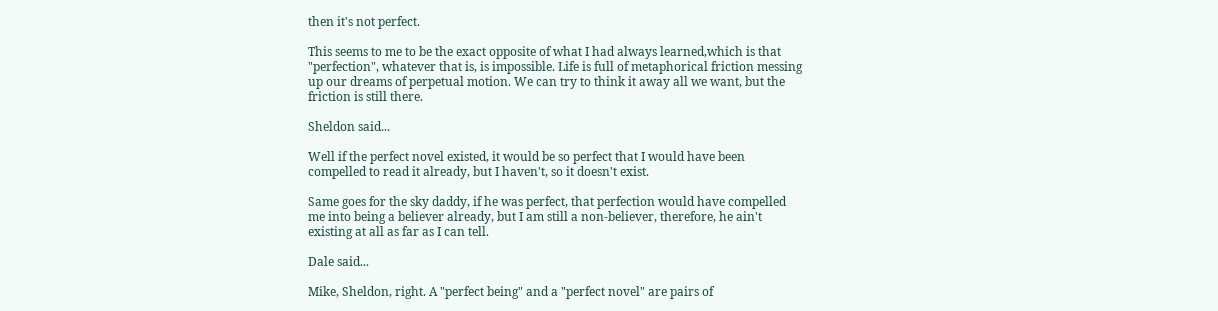then it's not perfect.

This seems to me to be the exact opposite of what I had always learned,which is that "perfection", whatever that is, is impossible. Life is full of metaphorical friction messing up our dreams of perpetual motion. We can try to think it away all we want, but the friction is still there.

Sheldon said...

Well if the perfect novel existed, it would be so perfect that I would have been compelled to read it already, but I haven't, so it doesn't exist.

Same goes for the sky daddy, if he was perfect, that perfection would have compelled me into being a believer already, but I am still a non-believer, therefore, he ain't existing at all as far as I can tell.

Dale said...

Mike, Sheldon, right. A "perfect being" and a "perfect novel" are pairs of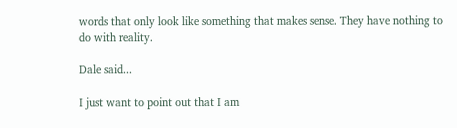words that only look like something that makes sense. They have nothing to do with reality.

Dale said...

I just want to point out that I am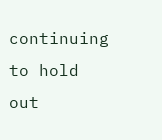continuing to hold out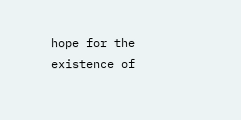hope for the existence of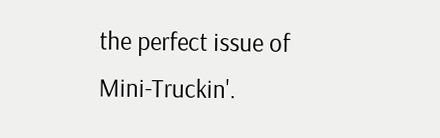the perfect issue of Mini-Truckin'.